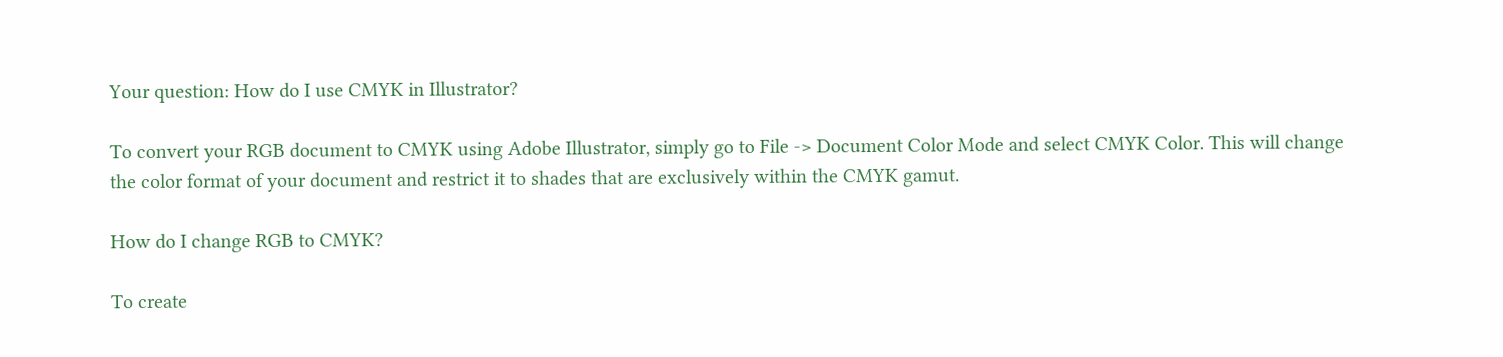Your question: How do I use CMYK in Illustrator?

To convert your RGB document to CMYK using Adobe Illustrator, simply go to File -> Document Color Mode and select CMYK Color. This will change the color format of your document and restrict it to shades that are exclusively within the CMYK gamut.

How do I change RGB to CMYK?

To create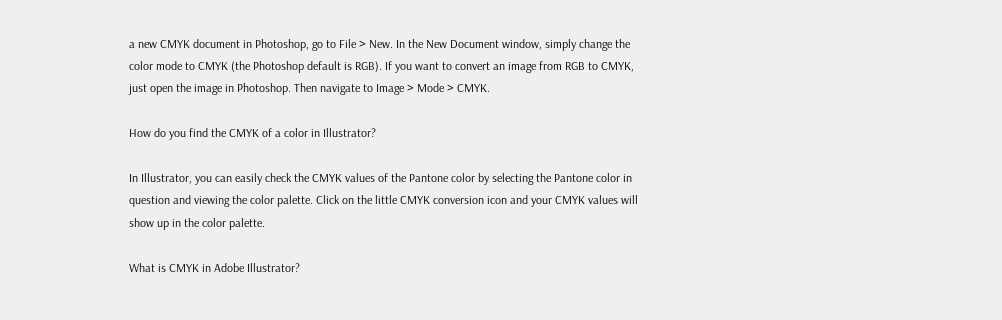a new CMYK document in Photoshop, go to File > New. In the New Document window, simply change the color mode to CMYK (the Photoshop default is RGB). If you want to convert an image from RGB to CMYK, just open the image in Photoshop. Then navigate to Image > Mode > CMYK.

How do you find the CMYK of a color in Illustrator?

In Illustrator, you can easily check the CMYK values of the Pantone color by selecting the Pantone color in question and viewing the color palette. Click on the little CMYK conversion icon and your CMYK values will show up in the color palette.

What is CMYK in Adobe Illustrator?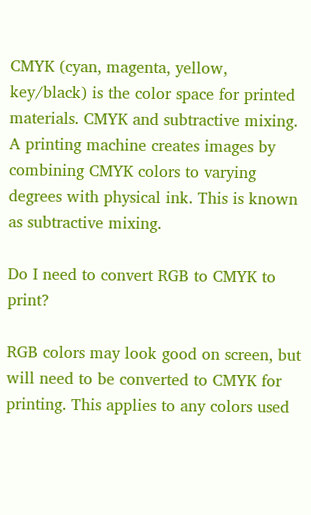CMYK (cyan, magenta, yellow, key/black) is the color space for printed materials. CMYK and subtractive mixing. A printing machine creates images by combining CMYK colors to varying degrees with physical ink. This is known as subtractive mixing.

Do I need to convert RGB to CMYK to print?

RGB colors may look good on screen, but will need to be converted to CMYK for printing. This applies to any colors used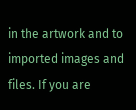in the artwork and to imported images and files. If you are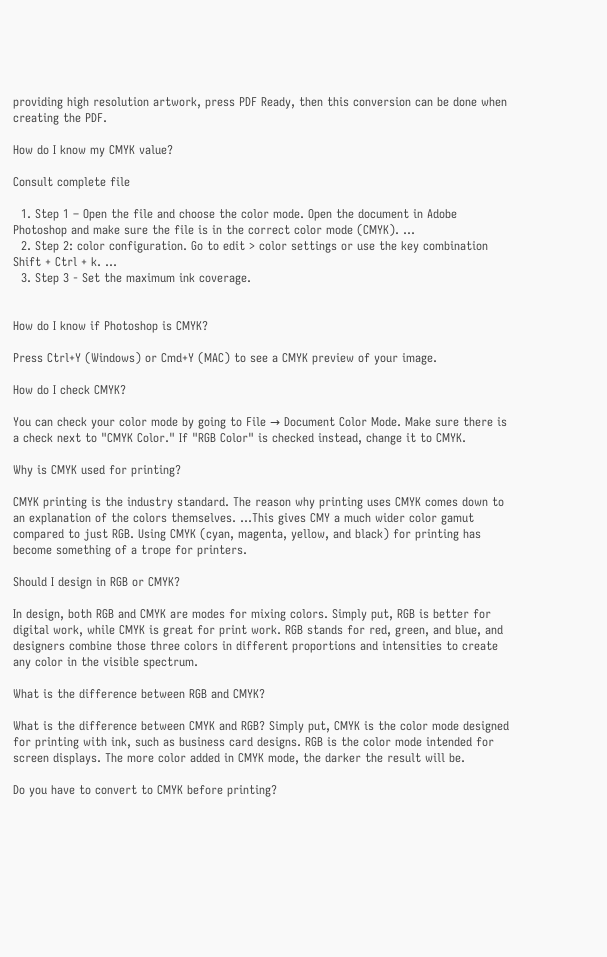providing high resolution artwork, press PDF Ready, then this conversion can be done when creating the PDF.

How do I know my CMYK value?

Consult complete file

  1. Step 1 – Open the file and choose the color mode. Open the document in Adobe Photoshop and make sure the file is in the correct color mode (CMYK). …
  2. Step 2: color configuration. Go to edit > color settings or use the key combination Shift + Ctrl + k. …
  3. Step 3 - Set the maximum ink coverage.


How do I know if Photoshop is CMYK?

Press Ctrl+Y (Windows) or Cmd+Y (MAC) to see a CMYK preview of your image.

How do I check CMYK?

You can check your color mode by going to File → Document Color Mode. Make sure there is a check next to "CMYK Color." If "RGB Color" is checked instead, change it to CMYK.

Why is CMYK used for printing?

CMYK printing is the industry standard. The reason why printing uses CMYK comes down to an explanation of the colors themselves. …This gives CMY a much wider color gamut compared to just RGB. Using CMYK (cyan, magenta, yellow, and black) for printing has become something of a trope for printers.

Should I design in RGB or CMYK?

In design, both RGB and CMYK are modes for mixing colors. Simply put, RGB is better for digital work, while CMYK is great for print work. RGB stands for red, green, and blue, and designers combine those three colors in different proportions and intensities to create any color in the visible spectrum.

What is the difference between RGB and CMYK?

What is the difference between CMYK and RGB? Simply put, CMYK is the color mode designed for printing with ink, such as business card designs. RGB is the color mode intended for screen displays. The more color added in CMYK mode, the darker the result will be.

Do you have to convert to CMYK before printing?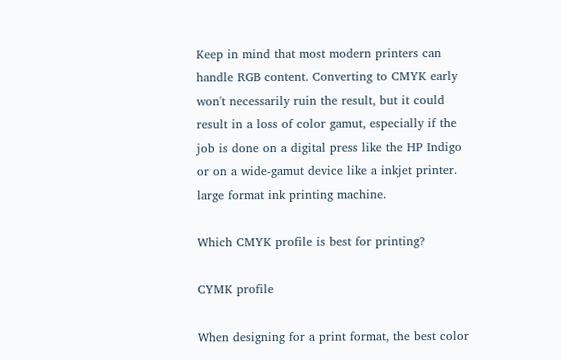Keep in mind that most modern printers can handle RGB content. Converting to CMYK early won't necessarily ruin the result, but it could result in a loss of color gamut, especially if the job is done on a digital press like the HP Indigo or on a wide-gamut device like a inkjet printer. large format ink printing machine.

Which CMYK profile is best for printing?

CYMK profile

When designing for a print format, the best color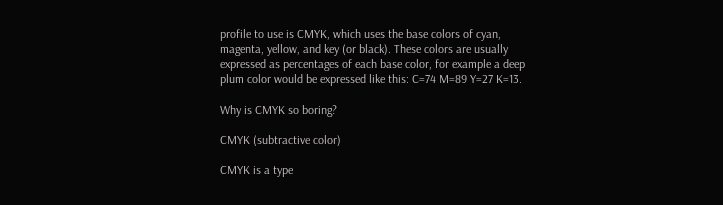profile to use is CMYK, which uses the base colors of cyan, magenta, yellow, and key (or black). These colors are usually expressed as percentages of each base color, for example a deep plum color would be expressed like this: C=74 M=89 Y=27 K=13.

Why is CMYK so boring?

CMYK (subtractive color)

CMYK is a type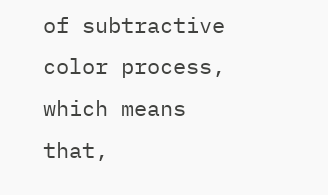of subtractive color process, which means that,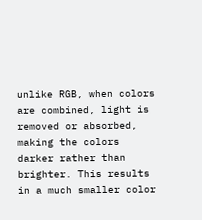unlike RGB, when colors are combined, light is removed or absorbed, making the colors darker rather than brighter. This results in a much smaller color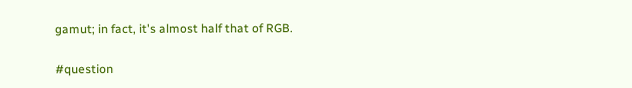gamut; in fact, it's almost half that of RGB.

#question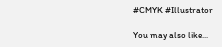#CMYK #Illustrator

You may also like...